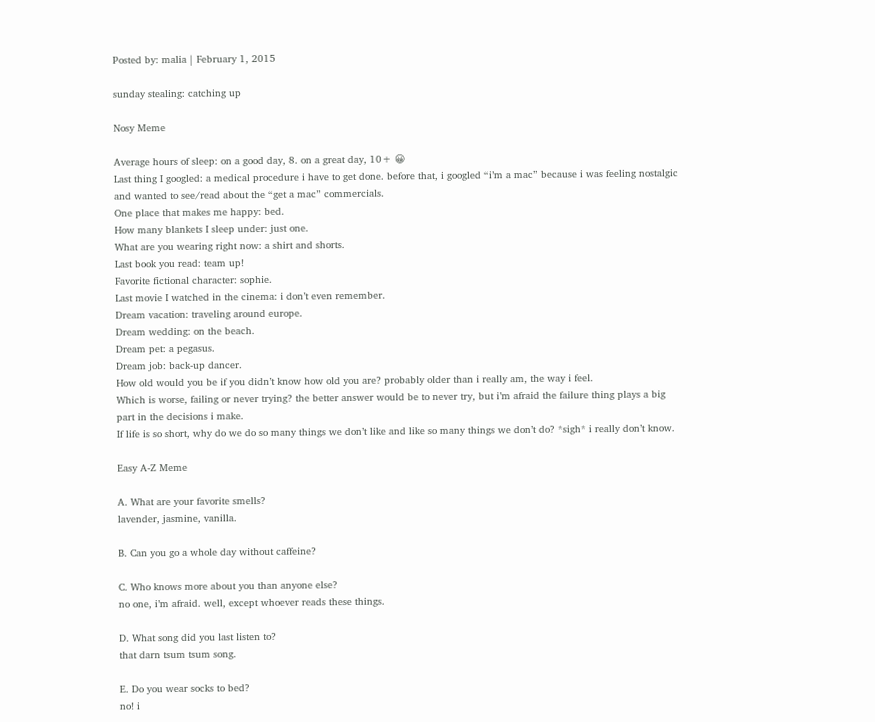Posted by: malia | February 1, 2015

sunday stealing: catching up

Nosy Meme

Average hours of sleep: on a good day, 8. on a great day, 10+ 😀
Last thing I googled: a medical procedure i have to get done. before that, i googled “i’m a mac” because i was feeling nostalgic and wanted to see/read about the “get a mac” commercials.
One place that makes me happy: bed.
How many blankets I sleep under: just one.
What are you wearing right now: a shirt and shorts.
Last book you read: team up!
Favorite fictional character: sophie.
Last movie I watched in the cinema: i don’t even remember.
Dream vacation: traveling around europe.
Dream wedding: on the beach.
Dream pet: a pegasus.
Dream job: back-up dancer.
How old would you be if you didn’t know how old you are? probably older than i really am, the way i feel.
Which is worse, failing or never trying? the better answer would be to never try, but i’m afraid the failure thing plays a big part in the decisions i make.
If life is so short, why do we do so many things we don’t like and like so many things we don’t do? *sigh* i really don’t know.

Easy A-Z Meme

A. What are your favorite smells?
lavender, jasmine, vanilla.

B. Can you go a whole day without caffeine?

C. Who knows more about you than anyone else?
no one, i’m afraid. well, except whoever reads these things.

D. What song did you last listen to?
that darn tsum tsum song.

E. Do you wear socks to bed?
no! i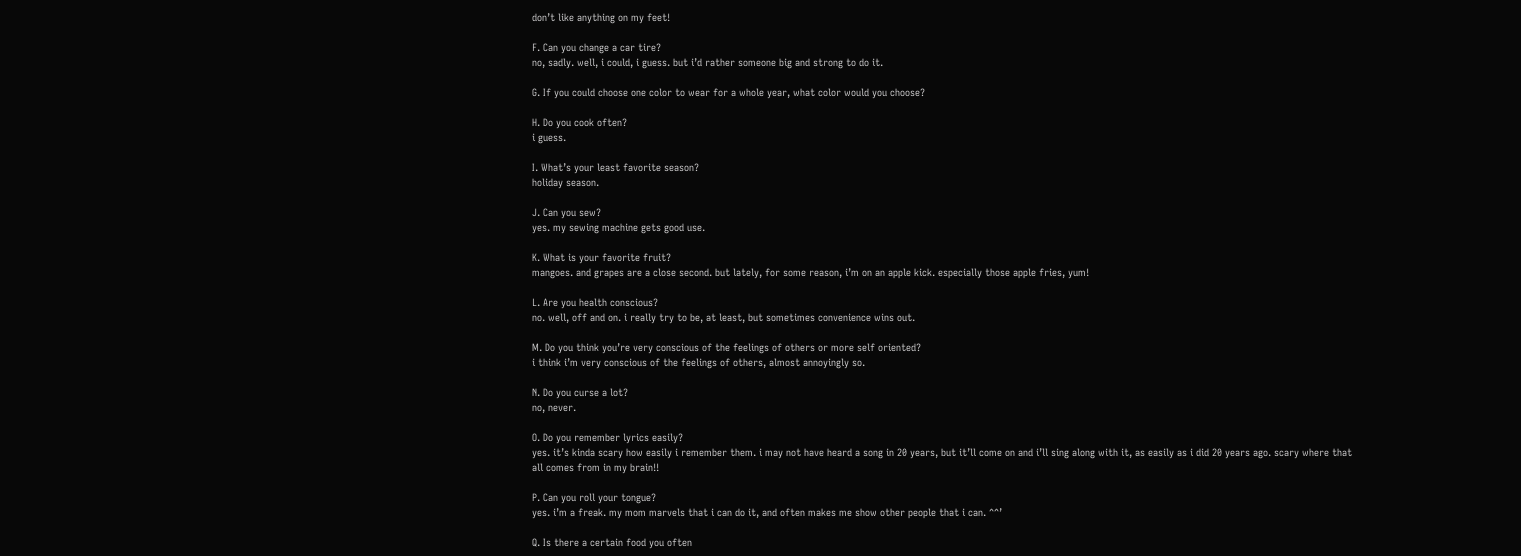don’t like anything on my feet!

F. Can you change a car tire?
no, sadly. well, i could, i guess. but i’d rather someone big and strong to do it.

G. If you could choose one color to wear for a whole year, what color would you choose?

H. Do you cook often?
i guess.

I. What’s your least favorite season?
holiday season.

J. Can you sew?
yes. my sewing machine gets good use.

K. What is your favorite fruit?
mangoes. and grapes are a close second. but lately, for some reason, i’m on an apple kick. especially those apple fries, yum!

L. Are you health conscious?
no. well, off and on. i really try to be, at least, but sometimes convenience wins out.

M. Do you think you’re very conscious of the feelings of others or more self oriented?
i think i’m very conscious of the feelings of others, almost annoyingly so.

N. Do you curse a lot?
no, never.

O. Do you remember lyrics easily?
yes. it’s kinda scary how easily i remember them. i may not have heard a song in 20 years, but it’ll come on and i’ll sing along with it, as easily as i did 20 years ago. scary where that all comes from in my brain!!

P. Can you roll your tongue?
yes. i’m a freak. my mom marvels that i can do it, and often makes me show other people that i can. ^^’

Q. Is there a certain food you often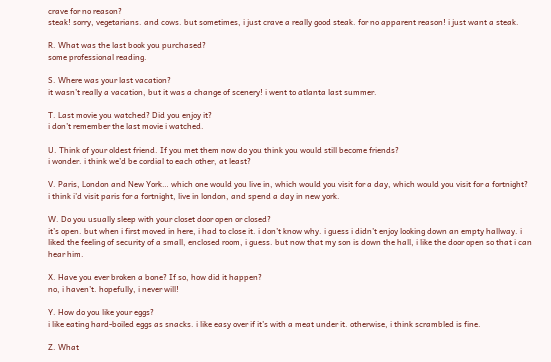crave for no reason?
steak! sorry, vegetarians. and cows. but sometimes, i just crave a really good steak. for no apparent reason! i just want a steak.

R. What was the last book you purchased?
some professional reading.

S. Where was your last vacation?
it wasn’t really a vacation, but it was a change of scenery! i went to atlanta last summer.

T. Last movie you watched? Did you enjoy it?
i don’t remember the last movie i watched.

U. Think of your oldest friend. If you met them now do you think you would still become friends?
i wonder. i think we’d be cordial to each other, at least?

V. Paris, London and New York… which one would you live in, which would you visit for a day, which would you visit for a fortnight?
i think i’d visit paris for a fortnight, live in london, and spend a day in new york.

W. Do you usually sleep with your closet door open or closed?
it’s open. but when i first moved in here, i had to close it. i don’t know why. i guess i didn’t enjoy looking down an empty hallway. i liked the feeling of security of a small, enclosed room, i guess. but now that my son is down the hall, i like the door open so that i can hear him.

X. Have you ever broken a bone? If so, how did it happen?
no, i haven’t. hopefully, i never will!

Y. How do you like your eggs?
i like eating hard-boiled eggs as snacks. i like easy over if it’s with a meat under it. otherwise, i think scrambled is fine.

Z. What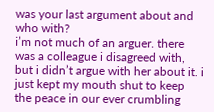was your last argument about and who with?
i’m not much of an arguer. there was a colleague i disagreed with, but i didn’t argue with her about it. i just kept my mouth shut to keep the peace in our ever crumbling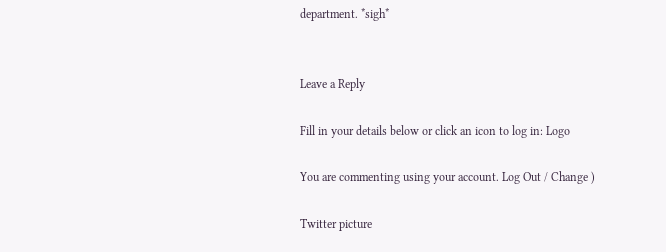department. *sigh*


Leave a Reply

Fill in your details below or click an icon to log in: Logo

You are commenting using your account. Log Out / Change )

Twitter picture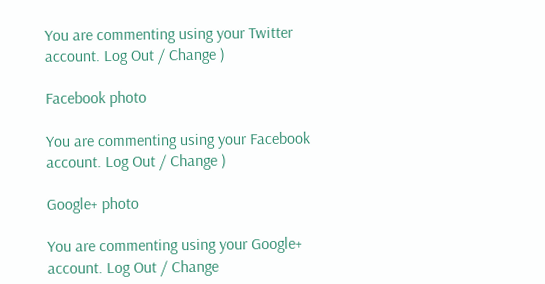You are commenting using your Twitter account. Log Out / Change )

Facebook photo

You are commenting using your Facebook account. Log Out / Change )

Google+ photo

You are commenting using your Google+ account. Log Out / Change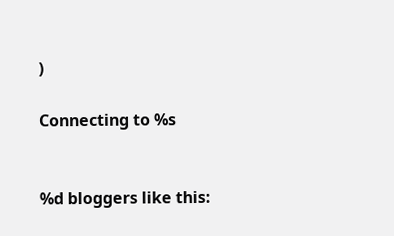)

Connecting to %s


%d bloggers like this: